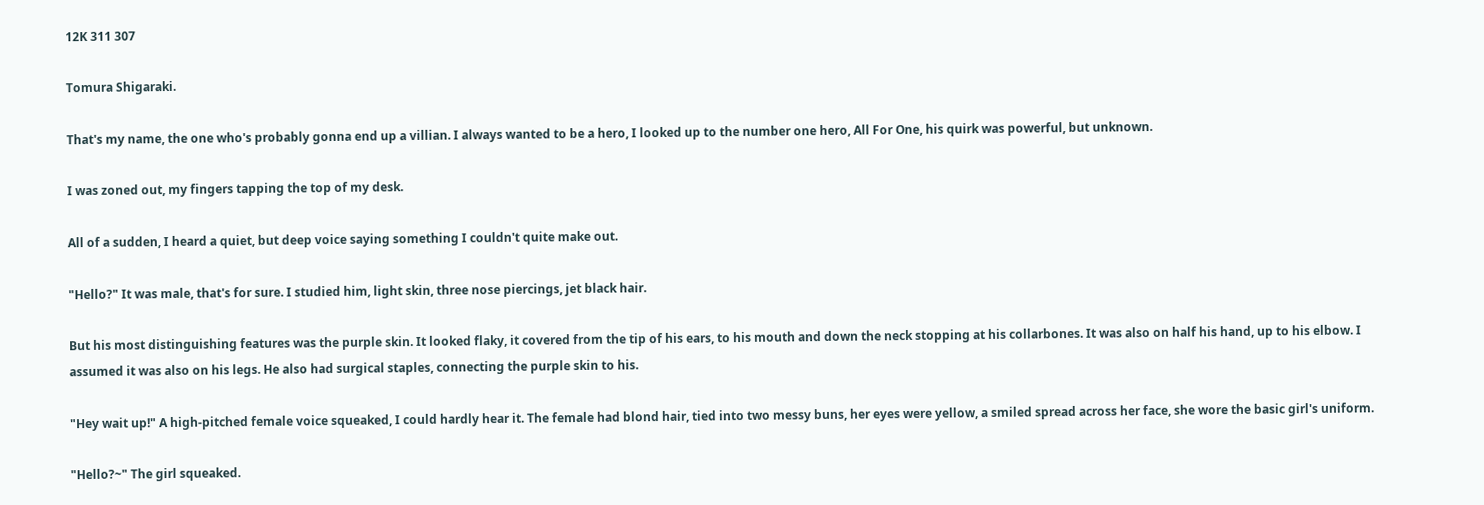12K 311 307

Tomura Shigaraki.

That's my name, the one who's probably gonna end up a villian. I always wanted to be a hero, I looked up to the number one hero, All For One, his quirk was powerful, but unknown.

I was zoned out, my fingers tapping the top of my desk.

All of a sudden, I heard a quiet, but deep voice saying something I couldn't quite make out.

"Hello?" It was male, that's for sure. I studied him, light skin, three nose piercings, jet black hair.

But his most distinguishing features was the purple skin. It looked flaky, it covered from the tip of his ears, to his mouth and down the neck stopping at his collarbones. It was also on half his hand, up to his elbow. I assumed it was also on his legs. He also had surgical staples, connecting the purple skin to his.

"Hey wait up!" A high-pitched female voice squeaked, I could hardly hear it. The female had blond hair, tied into two messy buns, her eyes were yellow, a smiled spread across her face, she wore the basic girl's uniform.

"Hello?~" The girl squeaked.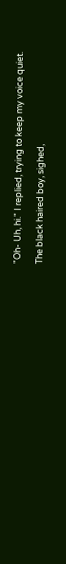"Oh- Uh, hi." I replied, trying to keep my voice quiet.

The black haired boy, sighed,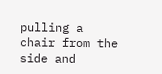pulling a chair from the side and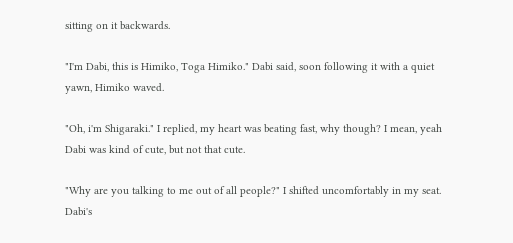sitting on it backwards.

"I'm Dabi, this is Himiko, Toga Himiko." Dabi said, soon following it with a quiet yawn, Himiko waved.

"Oh, i'm Shigaraki." I replied, my heart was beating fast, why though? I mean, yeah Dabi was kind of cute, but not that cute.

"Why are you talking to me out of all people?" I shifted uncomfortably in my seat. Dabi's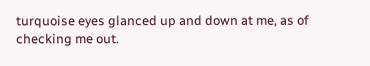turquoise eyes glanced up and down at me, as of checking me out.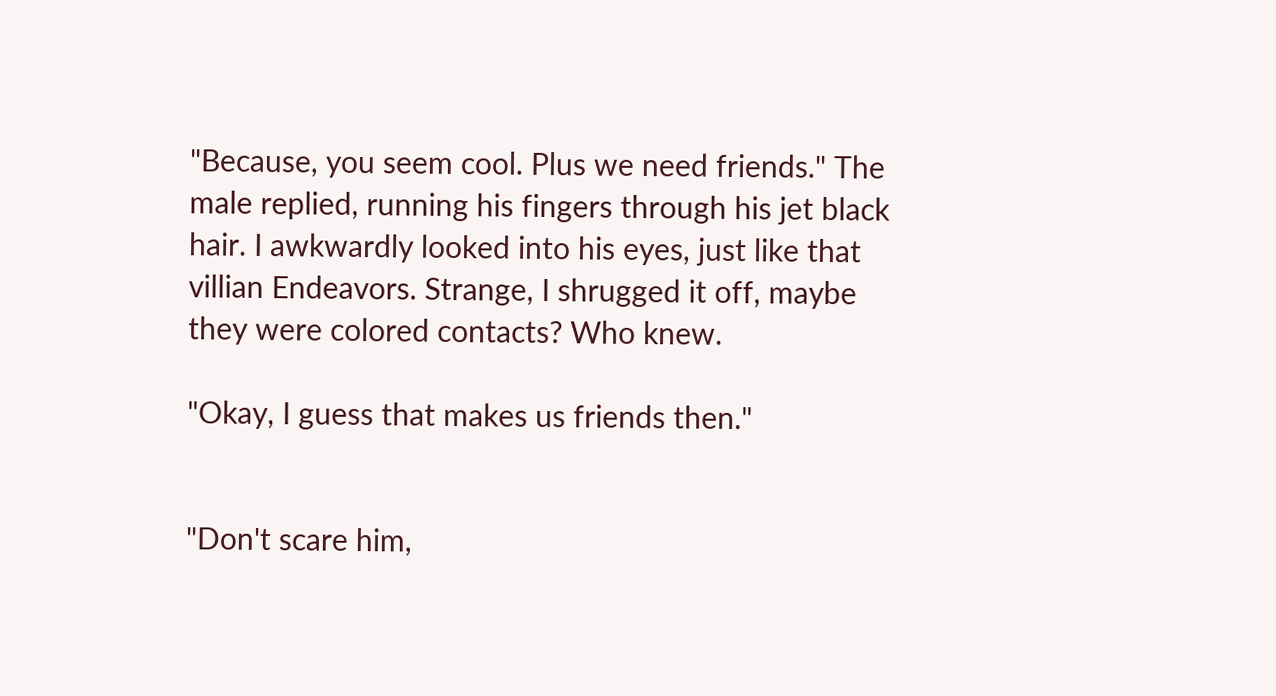"Because, you seem cool. Plus we need friends." The male replied, running his fingers through his jet black hair. I awkwardly looked into his eyes, just like that villian Endeavors. Strange, I shrugged it off, maybe they were colored contacts? Who knew.

"Okay, I guess that makes us friends then."


"Don't scare him,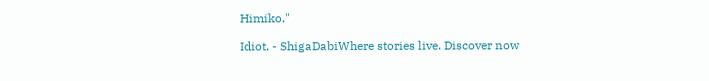Himiko."

Idiot. - ShigaDabiWhere stories live. Discover now